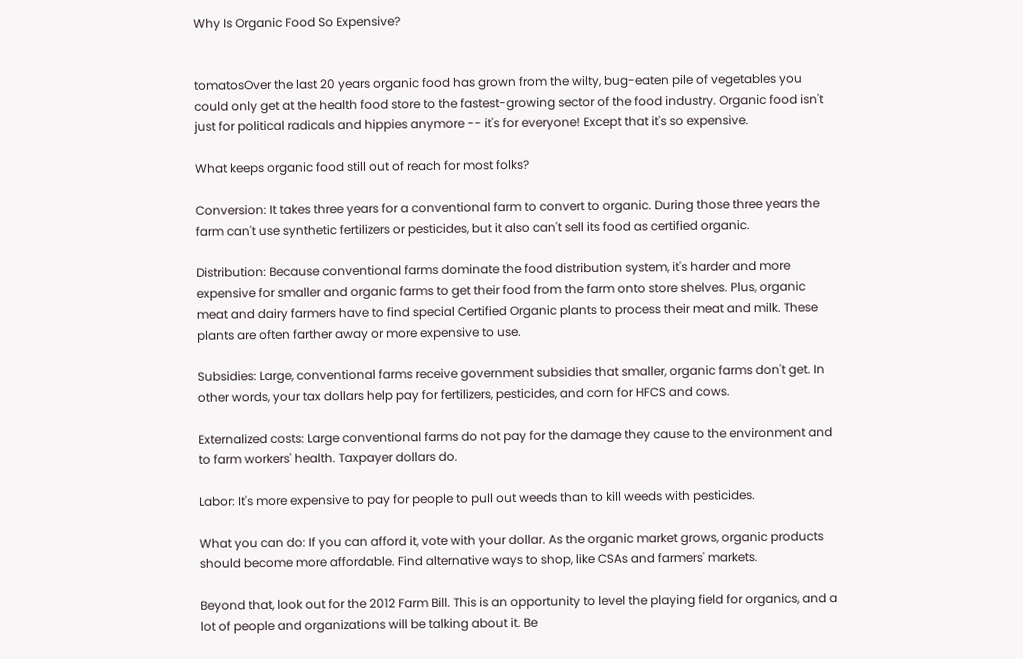Why Is Organic Food So Expensive?


tomatosOver the last 20 years organic food has grown from the wilty, bug-eaten pile of vegetables you could only get at the health food store to the fastest-growing sector of the food industry. Organic food isn't just for political radicals and hippies anymore -- it's for everyone! Except that it's so expensive.

What keeps organic food still out of reach for most folks?

Conversion: It takes three years for a conventional farm to convert to organic. During those three years the farm can't use synthetic fertilizers or pesticides, but it also can't sell its food as certified organic.

Distribution: Because conventional farms dominate the food distribution system, it's harder and more expensive for smaller and organic farms to get their food from the farm onto store shelves. Plus, organic meat and dairy farmers have to find special Certified Organic plants to process their meat and milk. These plants are often farther away or more expensive to use.

Subsidies: Large, conventional farms receive government subsidies that smaller, organic farms don't get. In other words, your tax dollars help pay for fertilizers, pesticides, and corn for HFCS and cows.

Externalized costs: Large conventional farms do not pay for the damage they cause to the environment and to farm workers' health. Taxpayer dollars do.

Labor: It's more expensive to pay for people to pull out weeds than to kill weeds with pesticides.

What you can do: If you can afford it, vote with your dollar. As the organic market grows, organic products should become more affordable. Find alternative ways to shop, like CSAs and farmers' markets.

Beyond that, look out for the 2012 Farm Bill. This is an opportunity to level the playing field for organics, and a lot of people and organizations will be talking about it. Be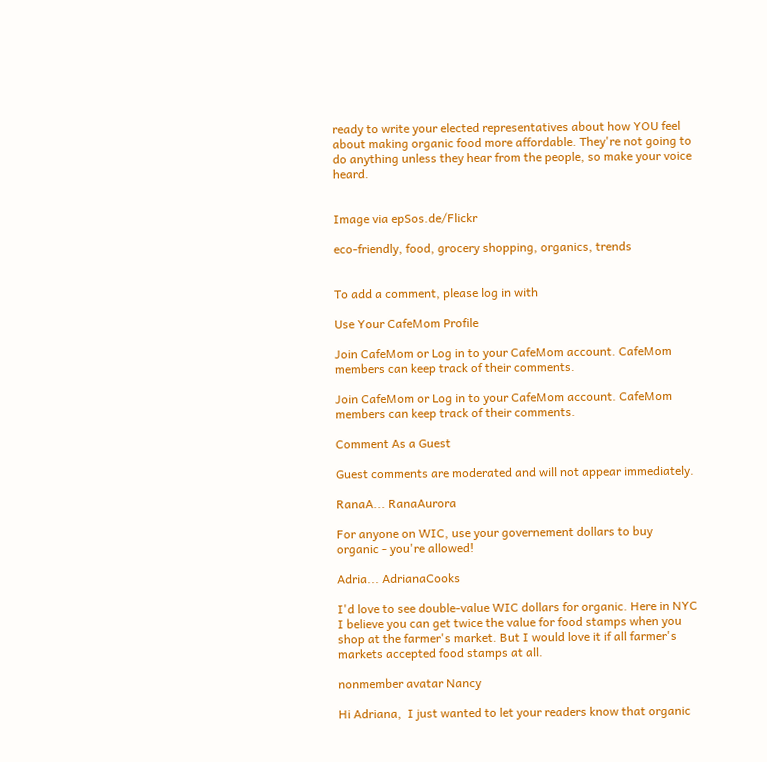ready to write your elected representatives about how YOU feel about making organic food more affordable. They're not going to do anything unless they hear from the people, so make your voice heard.


Image via epSos.de/Flickr

eco-friendly, food, grocery shopping, organics, trends


To add a comment, please log in with

Use Your CafeMom Profile

Join CafeMom or Log in to your CafeMom account. CafeMom members can keep track of their comments.

Join CafeMom or Log in to your CafeMom account. CafeMom members can keep track of their comments.

Comment As a Guest

Guest comments are moderated and will not appear immediately.

RanaA... RanaAurora

For anyone on WIC, use your governement dollars to buy organic - you're allowed!

Adria... AdrianaCooks

I'd love to see double-value WIC dollars for organic. Here in NYC I believe you can get twice the value for food stamps when you shop at the farmer's market. But I would love it if all farmer's markets accepted food stamps at all.

nonmember avatar Nancy

Hi Adriana,  I just wanted to let your readers know that organic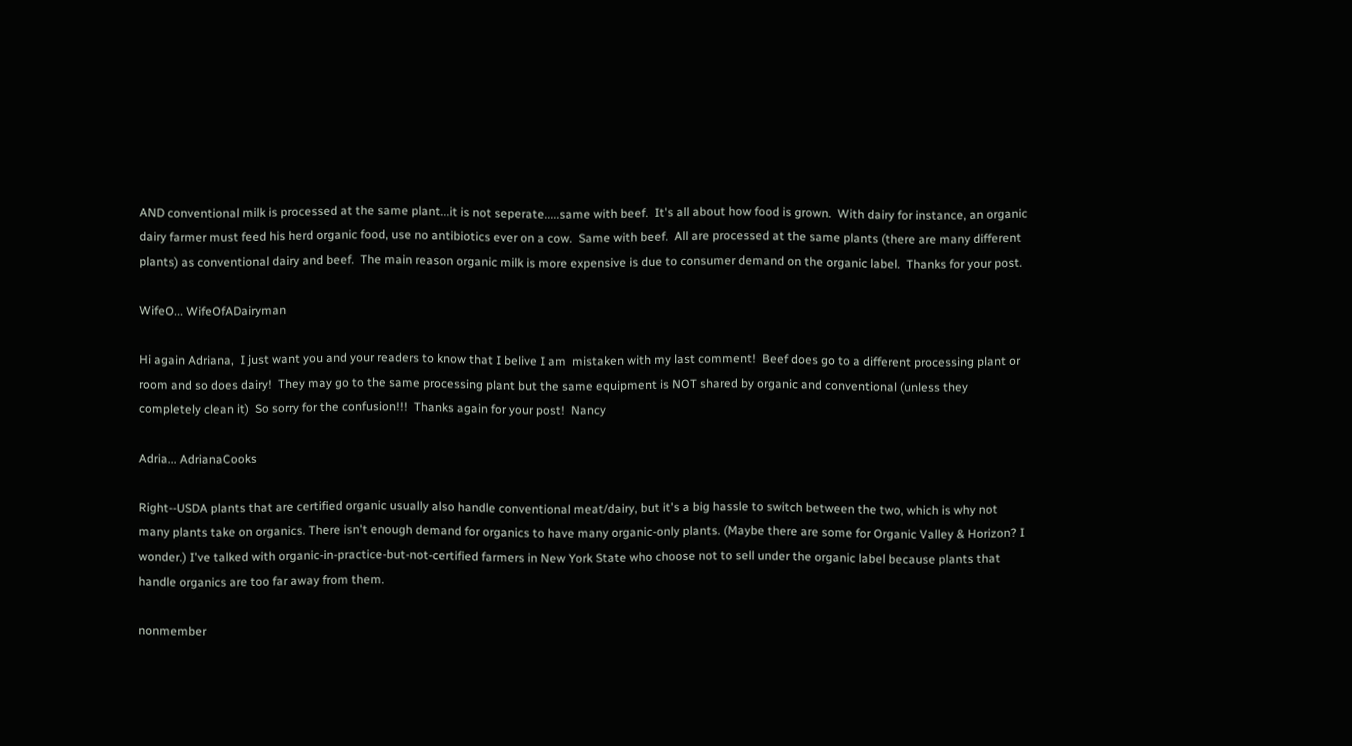AND conventional milk is processed at the same plant...it is not seperate.....same with beef.  It's all about how food is grown.  With dairy for instance, an organic dairy farmer must feed his herd organic food, use no antibiotics ever on a cow.  Same with beef.  All are processed at the same plants (there are many different plants) as conventional dairy and beef.  The main reason organic milk is more expensive is due to consumer demand on the organic label.  Thanks for your post.

WifeO... WifeOfADairyman

Hi again Adriana,  I just want you and your readers to know that I belive I am  mistaken with my last comment!  Beef does go to a different processing plant or room and so does dairy!  They may go to the same processing plant but the same equipment is NOT shared by organic and conventional (unless they completely clean it)  So sorry for the confusion!!!  Thanks again for your post!  Nancy

Adria... AdrianaCooks

Right--USDA plants that are certified organic usually also handle conventional meat/dairy, but it's a big hassle to switch between the two, which is why not many plants take on organics. There isn't enough demand for organics to have many organic-only plants. (Maybe there are some for Organic Valley & Horizon? I wonder.) I've talked with organic-in-practice-but-not-certified farmers in New York State who choose not to sell under the organic label because plants that handle organics are too far away from them.

nonmember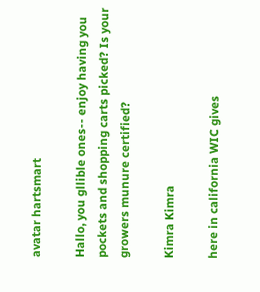avatar hartsmart

Hallo, you gllible ones-- enjoy having you pockets and shopping carts picked? Is your growers munure certified?

Kimra Kimra

here in california WIC gives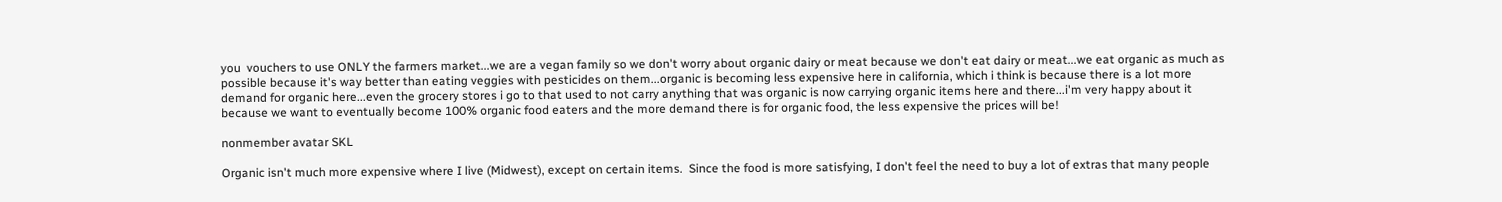you  vouchers to use ONLY the farmers market...we are a vegan family so we don't worry about organic dairy or meat because we don't eat dairy or meat...we eat organic as much as possible because it's way better than eating veggies with pesticides on them...organic is becoming less expensive here in california, which i think is because there is a lot more demand for organic here...even the grocery stores i go to that used to not carry anything that was organic is now carrying organic items here and there...i'm very happy about it because we want to eventually become 100% organic food eaters and the more demand there is for organic food, the less expensive the prices will be!

nonmember avatar SKL

Organic isn't much more expensive where I live (Midwest), except on certain items.  Since the food is more satisfying, I don't feel the need to buy a lot of extras that many people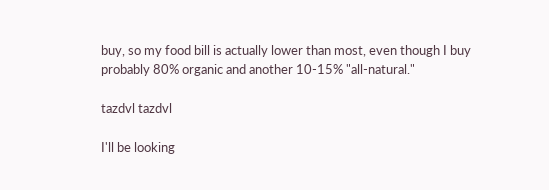buy, so my food bill is actually lower than most, even though I buy probably 80% organic and another 10-15% "all-natural."

tazdvl tazdvl

I'll be looking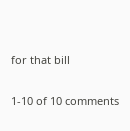for that bill

1-10 of 10 comments